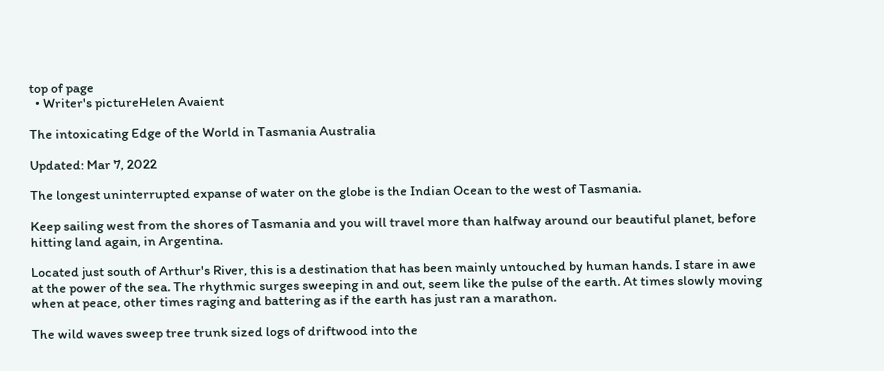top of page
  • Writer's pictureHelen Avaient

The intoxicating Edge of the World in Tasmania Australia

Updated: Mar 7, 2022

The longest uninterrupted expanse of water on the globe is the Indian Ocean to the west of Tasmania.

Keep sailing west from the shores of Tasmania and you will travel more than halfway around our beautiful planet, before hitting land again, in Argentina.

Located just south of Arthur's River, this is a destination that has been mainly untouched by human hands. I stare in awe at the power of the sea. The rhythmic surges sweeping in and out, seem like the pulse of the earth. At times slowly moving when at peace, other times raging and battering as if the earth has just ran a marathon.

The wild waves sweep tree trunk sized logs of driftwood into the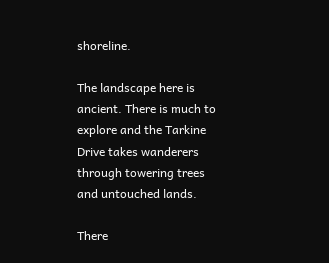shoreline.

The landscape here is ancient. There is much to explore and the Tarkine Drive takes wanderers through towering trees and untouched lands.

There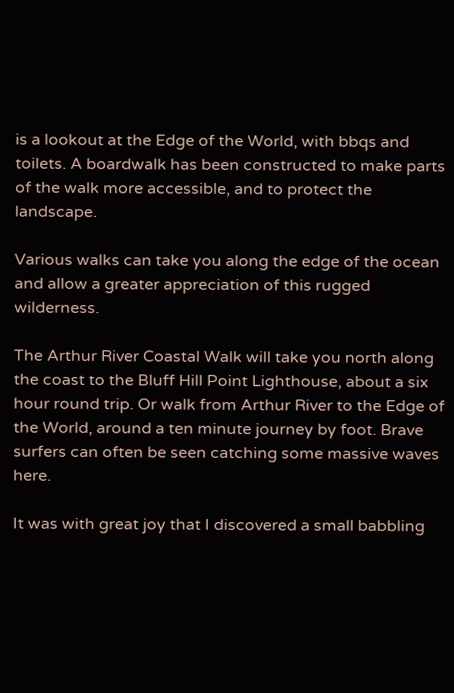is a lookout at the Edge of the World, with bbqs and toilets. A boardwalk has been constructed to make parts of the walk more accessible, and to protect the landscape.

Various walks can take you along the edge of the ocean and allow a greater appreciation of this rugged wilderness.

The Arthur River Coastal Walk will take you north along the coast to the Bluff Hill Point Lighthouse, about a six hour round trip. Or walk from Arthur River to the Edge of the World, around a ten minute journey by foot. Brave surfers can often be seen catching some massive waves here.

It was with great joy that I discovered a small babbling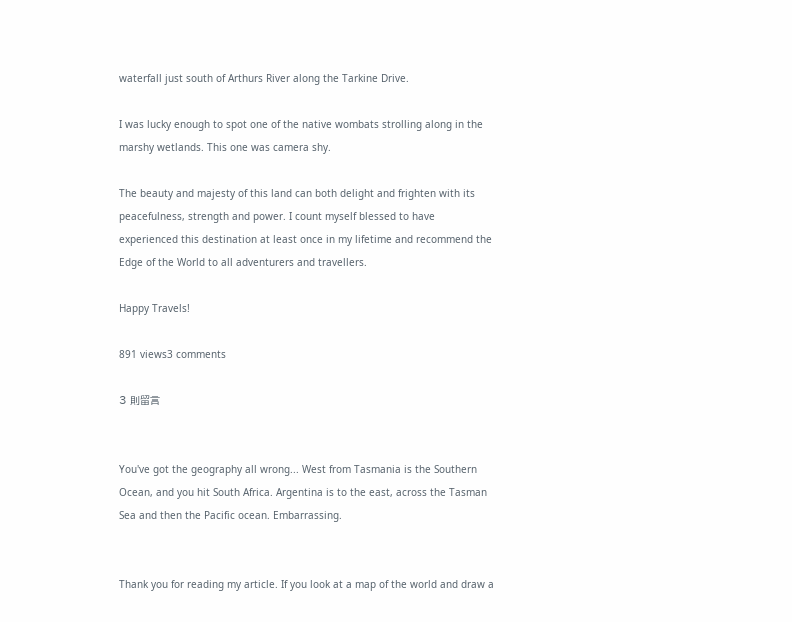waterfall just south of Arthurs River along the Tarkine Drive.

I was lucky enough to spot one of the native wombats strolling along in the marshy wetlands. This one was camera shy.

The beauty and majesty of this land can both delight and frighten with its peacefulness, strength and power. I count myself blessed to have experienced this destination at least once in my lifetime and recommend the Edge of the World to all adventurers and travellers.

Happy Travels!

891 views3 comments

3 則留言


You've got the geography all wrong... West from Tasmania is the Southern Ocean, and you hit South Africa. Argentina is to the east, across the Tasman Sea and then the Pacific ocean. Embarrassing.


Thank you for reading my article. If you look at a map of the world and draw a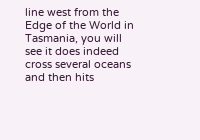line west from the Edge of the World in Tasmania, you will see it does indeed cross several oceans and then hits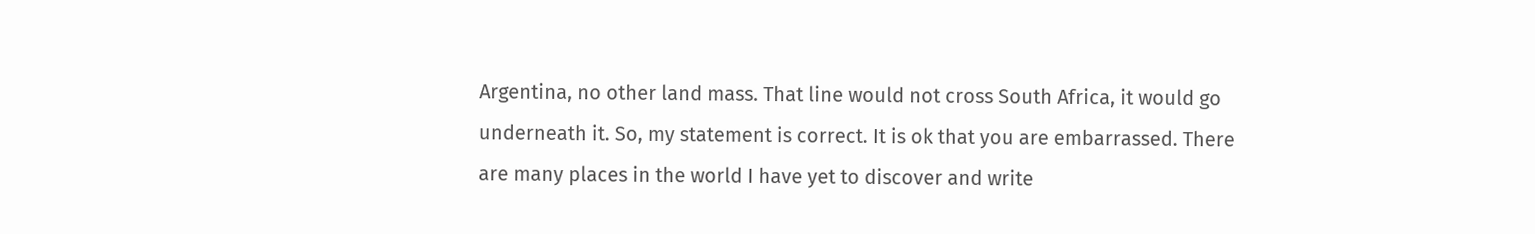Argentina, no other land mass. That line would not cross South Africa, it would go underneath it. So, my statement is correct. It is ok that you are embarrassed. There are many places in the world I have yet to discover and write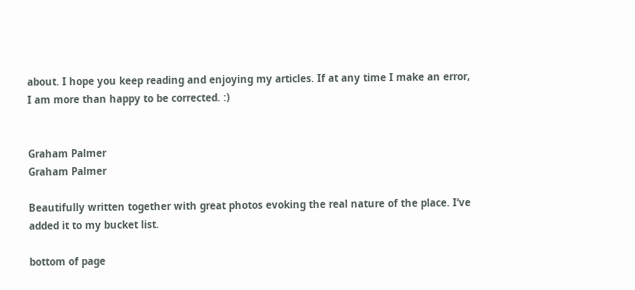about. I hope you keep reading and enjoying my articles. If at any time I make an error, I am more than happy to be corrected. :)


Graham Palmer
Graham Palmer

Beautifully written together with great photos evoking the real nature of the place. I‘ve added it to my bucket list.

bottom of page